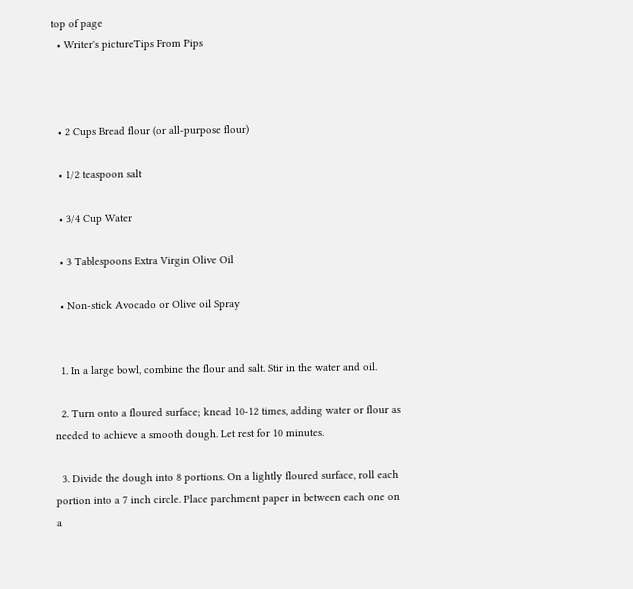top of page
  • Writer's pictureTips From Pips



  • 2 Cups Bread flour (or all-purpose flour)

  • 1/2 teaspoon salt

  • 3/4 Cup Water

  • 3 Tablespoons Extra Virgin Olive Oil

  • Non-stick Avocado or Olive oil Spray


  1. In a large bowl, combine the flour and salt. Stir in the water and oil.

  2. Turn onto a floured surface; knead 10-12 times, adding water or flour as needed to achieve a smooth dough. Let rest for 10 minutes.

  3. Divide the dough into 8 portions. On a lightly floured surface, roll each portion into a 7 inch circle. Place parchment paper in between each one on a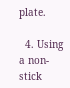plate.

  4. Using a non-stick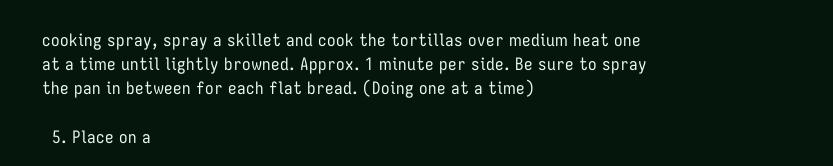cooking spray, spray a skillet and cook the tortillas over medium heat one at a time until lightly browned. Approx. 1 minute per side. Be sure to spray the pan in between for each flat bread. (Doing one at a time)

  5. Place on a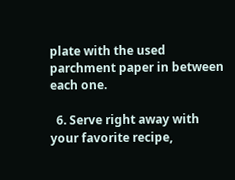plate with the used parchment paper in between each one.

  6. Serve right away with your favorite recipe,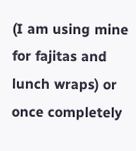(I am using mine for fajitas and lunch wraps) or once completely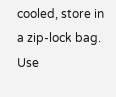cooled, store in a zip-lock bag. Use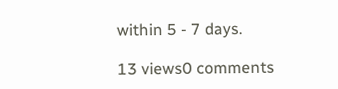within 5 - 7 days.

13 views0 comments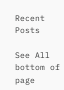Recent Posts

See All
bottom of page